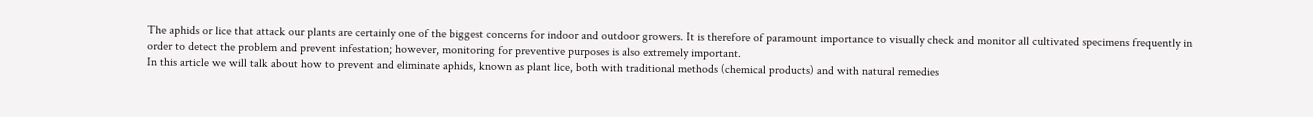The aphids or lice that attack our plants are certainly one of the biggest concerns for indoor and outdoor growers. It is therefore of paramount importance to visually check and monitor all cultivated specimens frequently in order to detect the problem and prevent infestation; however, monitoring for preventive purposes is also extremely important.
In this article we will talk about how to prevent and eliminate aphids, known as plant lice, both with traditional methods (chemical products) and with natural remedies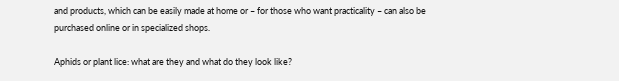and products, which can be easily made at home or – for those who want practicality – can also be purchased online or in specialized shops.

Aphids or plant lice: what are they and what do they look like?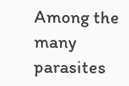Among the many parasites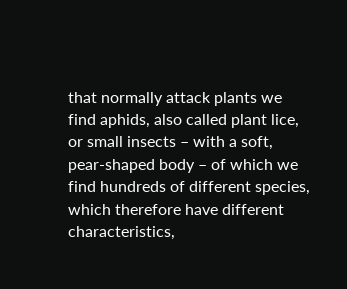that normally attack plants we find aphids, also called plant lice, or small insects – with a soft, pear-shaped body – of which we find hundreds of different species, which therefore have different characteristics,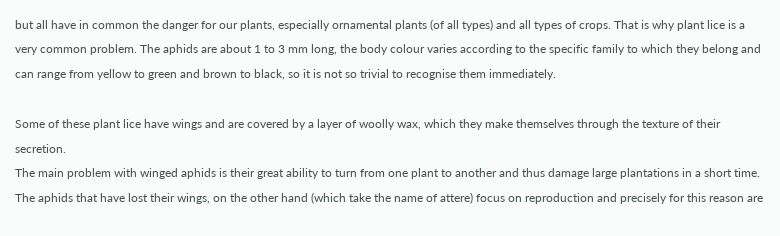but all have in common the danger for our plants, especially ornamental plants (of all types) and all types of crops. That is why plant lice is a very common problem. The aphids are about 1 to 3 mm long, the body colour varies according to the specific family to which they belong and can range from yellow to green and brown to black, so it is not so trivial to recognise them immediately.

Some of these plant lice have wings and are covered by a layer of woolly wax, which they make themselves through the texture of their secretion.
The main problem with winged aphids is their great ability to turn from one plant to another and thus damage large plantations in a short time. The aphids that have lost their wings, on the other hand (which take the name of attere) focus on reproduction and precisely for this reason are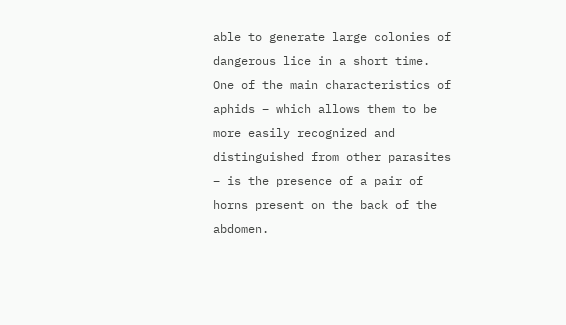able to generate large colonies of dangerous lice in a short time.
One of the main characteristics of aphids – which allows them to be more easily recognized and distinguished from other parasites – is the presence of a pair of horns present on the back of the abdomen.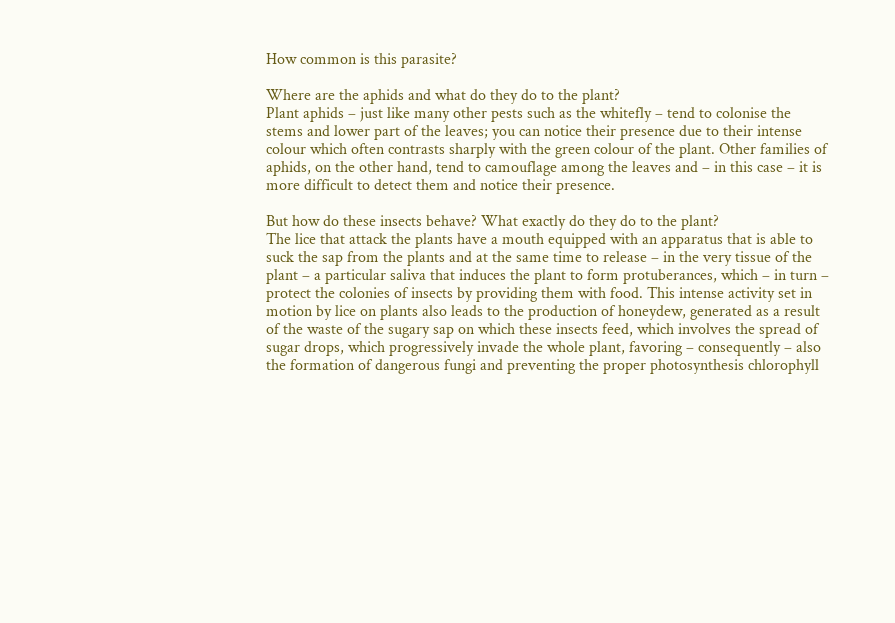How common is this parasite?

Where are the aphids and what do they do to the plant?
Plant aphids – just like many other pests such as the whitefly – tend to colonise the stems and lower part of the leaves; you can notice their presence due to their intense colour which often contrasts sharply with the green colour of the plant. Other families of aphids, on the other hand, tend to camouflage among the leaves and – in this case – it is more difficult to detect them and notice their presence.

But how do these insects behave? What exactly do they do to the plant?
The lice that attack the plants have a mouth equipped with an apparatus that is able to suck the sap from the plants and at the same time to release – in the very tissue of the plant – a particular saliva that induces the plant to form protuberances, which – in turn – protect the colonies of insects by providing them with food. This intense activity set in motion by lice on plants also leads to the production of honeydew, generated as a result of the waste of the sugary sap on which these insects feed, which involves the spread of sugar drops, which progressively invade the whole plant, favoring – consequently – also the formation of dangerous fungi and preventing the proper photosynthesis chlorophyll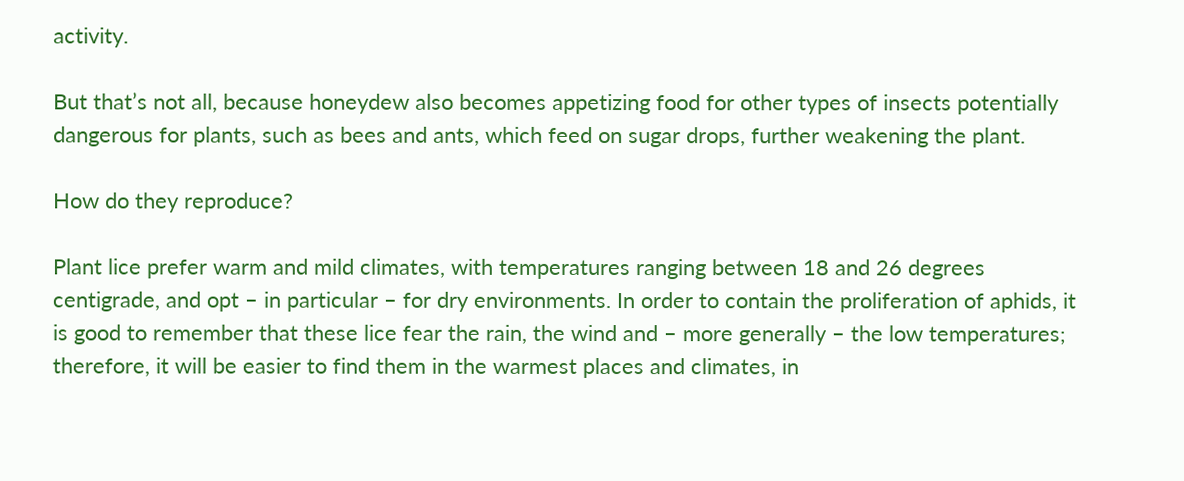activity.

But that’s not all, because honeydew also becomes appetizing food for other types of insects potentially dangerous for plants, such as bees and ants, which feed on sugar drops, further weakening the plant.

How do they reproduce?

Plant lice prefer warm and mild climates, with temperatures ranging between 18 and 26 degrees centigrade, and opt – in particular – for dry environments. In order to contain the proliferation of aphids, it is good to remember that these lice fear the rain, the wind and – more generally – the low temperatures; therefore, it will be easier to find them in the warmest places and climates, in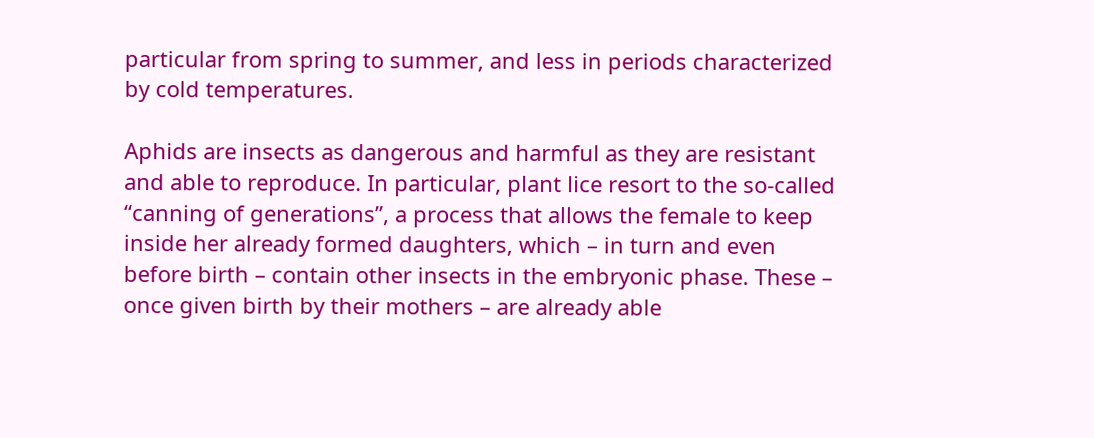particular from spring to summer, and less in periods characterized by cold temperatures.

Aphids are insects as dangerous and harmful as they are resistant and able to reproduce. In particular, plant lice resort to the so-called “canning of generations”, a process that allows the female to keep inside her already formed daughters, which – in turn and even before birth – contain other insects in the embryonic phase. These – once given birth by their mothers – are already able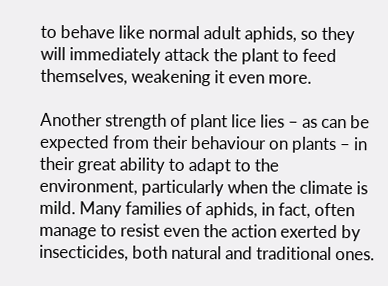to behave like normal adult aphids, so they will immediately attack the plant to feed themselves, weakening it even more.

Another strength of plant lice lies – as can be expected from their behaviour on plants – in their great ability to adapt to the environment, particularly when the climate is mild. Many families of aphids, in fact, often manage to resist even the action exerted by insecticides, both natural and traditional ones.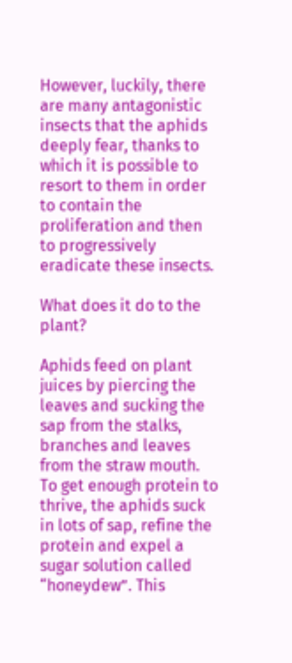However, luckily, there are many antagonistic insects that the aphids deeply fear, thanks to which it is possible to resort to them in order to contain the proliferation and then to progressively eradicate these insects.

What does it do to the plant?

Aphids feed on plant juices by piercing the leaves and sucking the sap from the stalks, branches and leaves from the straw mouth. To get enough protein to thrive, the aphids suck in lots of sap, refine the protein and expel a sugar solution called “honeydew”. This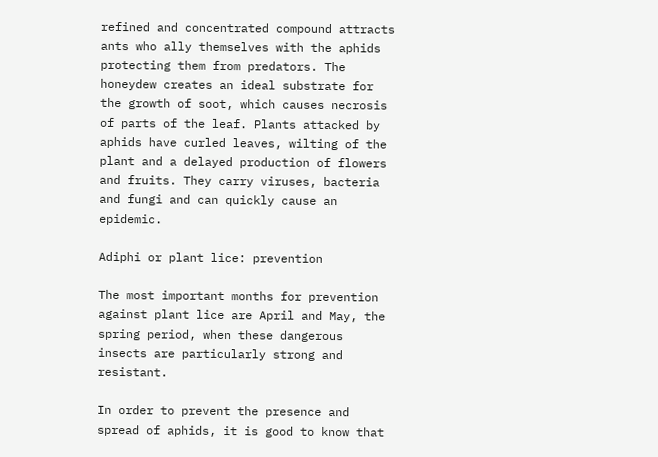refined and concentrated compound attracts ants who ally themselves with the aphids protecting them from predators. The honeydew creates an ideal substrate for the growth of soot, which causes necrosis of parts of the leaf. Plants attacked by aphids have curled leaves, wilting of the plant and a delayed production of flowers and fruits. They carry viruses, bacteria and fungi and can quickly cause an epidemic.

Adiphi or plant lice: prevention

The most important months for prevention against plant lice are April and May, the spring period, when these dangerous insects are particularly strong and resistant.

In order to prevent the presence and spread of aphids, it is good to know that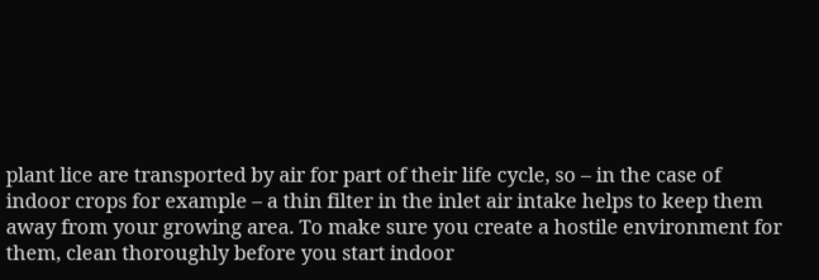plant lice are transported by air for part of their life cycle, so – in the case of indoor crops for example – a thin filter in the inlet air intake helps to keep them away from your growing area. To make sure you create a hostile environment for them, clean thoroughly before you start indoor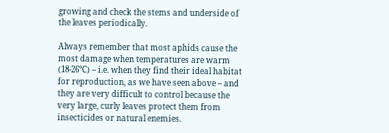growing and check the stems and underside of the leaves periodically.

Always remember that most aphids cause the most damage when temperatures are warm (18-26°C) – i.e. when they find their ideal habitat for reproduction, as we have seen above – and they are very difficult to control because the very large, curly leaves protect them from insecticides or natural enemies.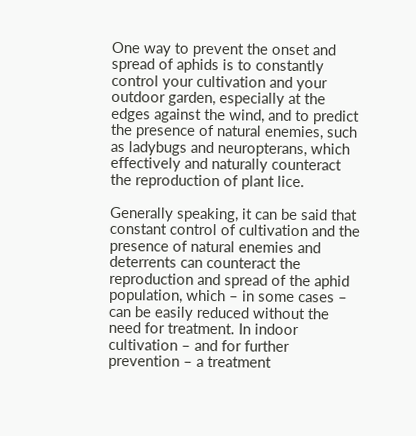One way to prevent the onset and spread of aphids is to constantly control your cultivation and your outdoor garden, especially at the edges against the wind, and to predict the presence of natural enemies, such as ladybugs and neuropterans, which effectively and naturally counteract the reproduction of plant lice.

Generally speaking, it can be said that constant control of cultivation and the presence of natural enemies and deterrents can counteract the reproduction and spread of the aphid population, which – in some cases – can be easily reduced without the need for treatment. In indoor cultivation – and for further prevention – a treatment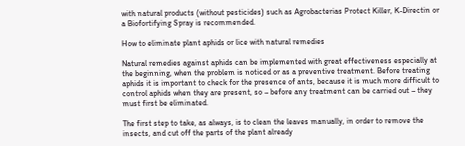with natural products (without pesticides) such as Agrobacterias Protect Killer, K-Directin or a Biofortifying Spray is recommended.

How to eliminate plant aphids or lice with natural remedies

Natural remedies against aphids can be implemented with great effectiveness especially at the beginning, when the problem is noticed or as a preventive treatment. Before treating aphids it is important to check for the presence of ants, because it is much more difficult to control aphids when they are present, so – before any treatment can be carried out – they must first be eliminated.

The first step to take, as always, is to clean the leaves manually, in order to remove the insects, and cut off the parts of the plant already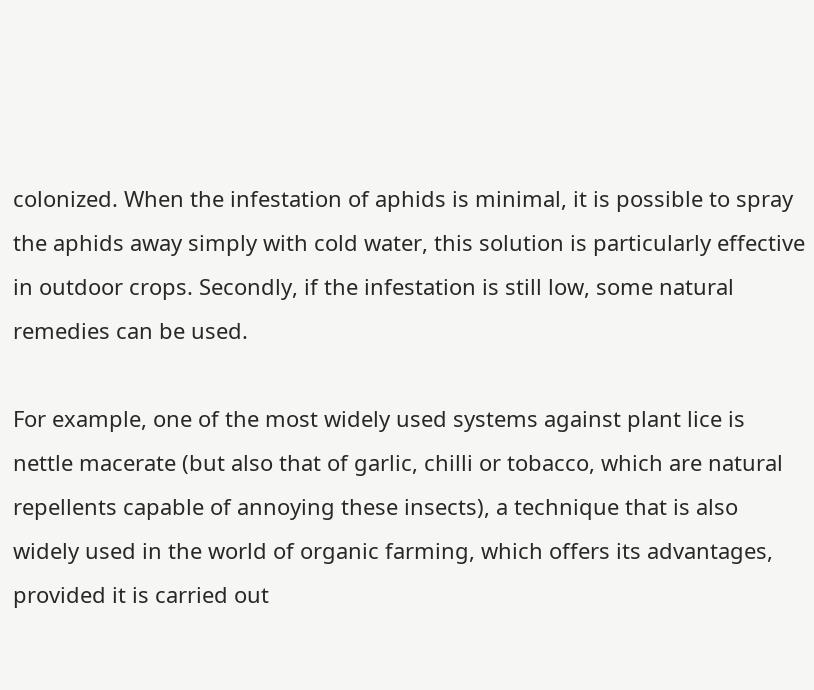colonized. When the infestation of aphids is minimal, it is possible to spray the aphids away simply with cold water, this solution is particularly effective in outdoor crops. Secondly, if the infestation is still low, some natural remedies can be used.

For example, one of the most widely used systems against plant lice is nettle macerate (but also that of garlic, chilli or tobacco, which are natural repellents capable of annoying these insects), a technique that is also widely used in the world of organic farming, which offers its advantages, provided it is carried out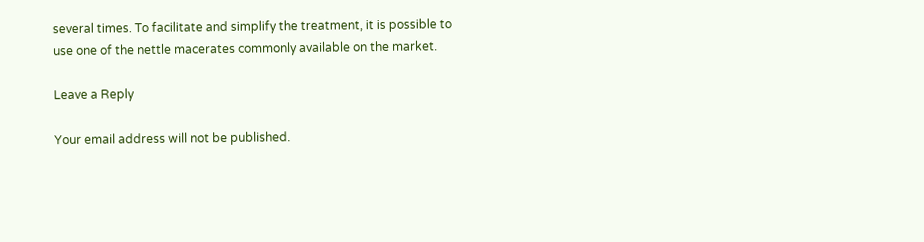several times. To facilitate and simplify the treatment, it is possible to use one of the nettle macerates commonly available on the market.

Leave a Reply

Your email address will not be published.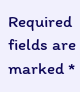Required fields are marked *